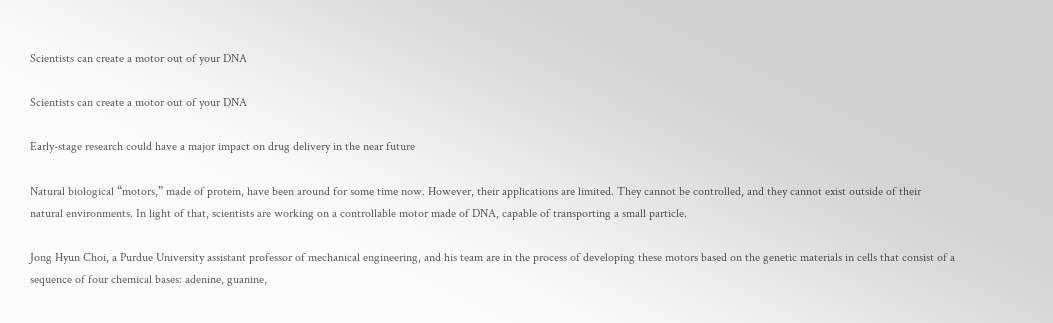Scientists can create a motor out of your DNA

Scientists can create a motor out of your DNA

Early-stage research could have a major impact on drug delivery in the near future

Natural biological “motors,” made of protein, have been around for some time now. However, their applications are limited. They cannot be controlled, and they cannot exist outside of their natural environments. In light of that, scientists are working on a controllable motor made of DNA, capable of transporting a small particle.

Jong Hyun Choi, a Purdue University assistant professor of mechanical engineering, and his team are in the process of developing these motors based on the genetic materials in cells that consist of a sequence of four chemical bases: adenine, guanine,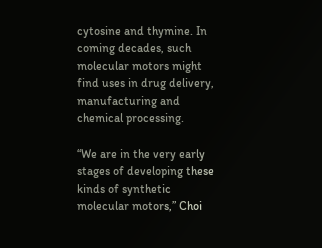cytosine and thymine. In coming decades, such molecular motors might find uses in drug delivery, manufacturing and chemical processing.

“We are in the very early stages of developing these kinds of synthetic molecular motors,” Choi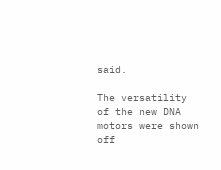said.

The versatility of the new DNA motors were shown off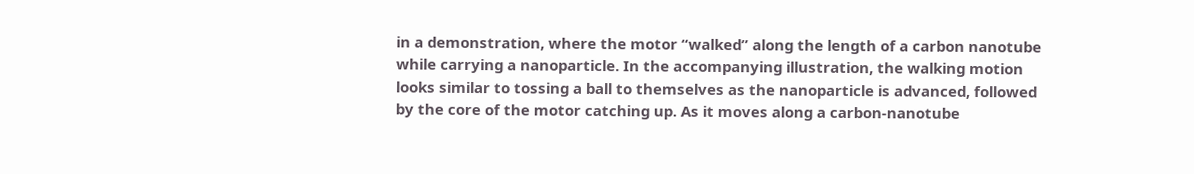in a demonstration, where the motor “walked” along the length of a carbon nanotube while carrying a nanoparticle. In the accompanying illustration, the walking motion looks similar to tossing a ball to themselves as the nanoparticle is advanced, followed by the core of the motor catching up. As it moves along a carbon-nanotube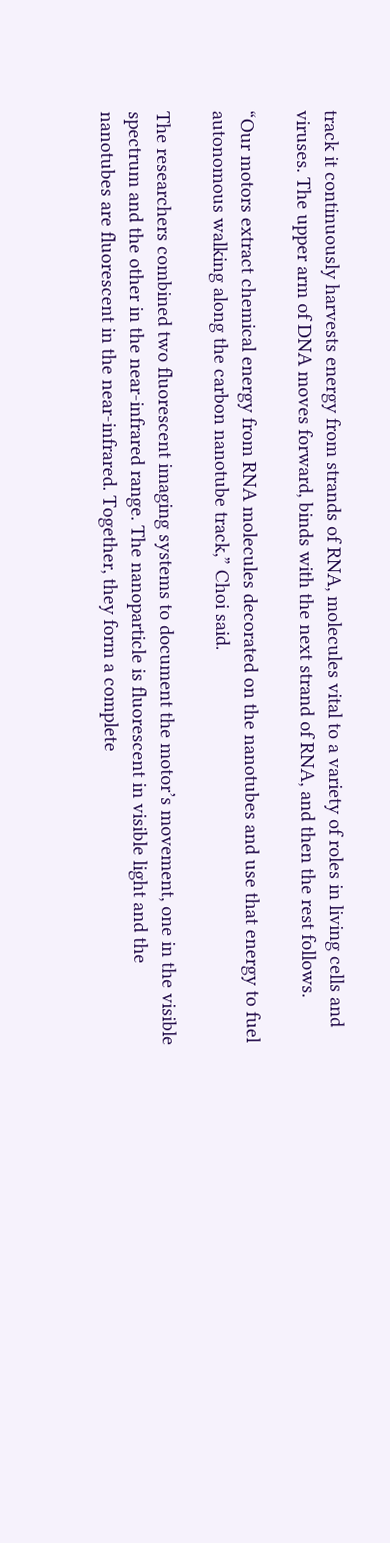track it continuously harvests energy from strands of RNA, molecules vital to a variety of roles in living cells and viruses. The upper arm of DNA moves forward, binds with the next strand of RNA, and then the rest follows.

“Our motors extract chemical energy from RNA molecules decorated on the nanotubes and use that energy to fuel autonomous walking along the carbon nanotube track,” Choi said.

The researchers combined two fluorescent imaging systems to document the motor’s movement, one in the visible spectrum and the other in the near-infrared range. The nanoparticle is fluorescent in visible light and the nanotubes are fluorescent in the near-infrared. Together, they form a complete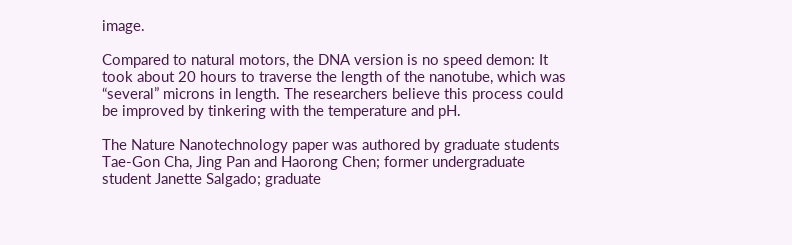image.

Compared to natural motors, the DNA version is no speed demon: It took about 20 hours to traverse the length of the nanotube, which was “several” microns in length. The researchers believe this process could be improved by tinkering with the temperature and pH.

The Nature Nanotechnology paper was authored by graduate students Tae-Gon Cha, Jing Pan and Haorong Chen; former undergraduate student Janette Salgado; graduate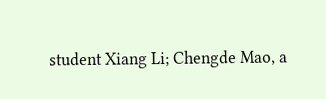student Xiang Li; Chengde Mao, a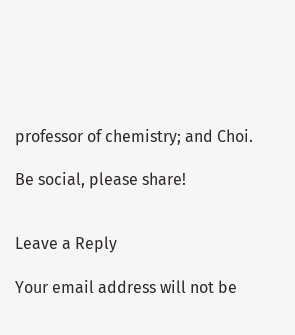professor of chemistry; and Choi.

Be social, please share!


Leave a Reply

Your email address will not be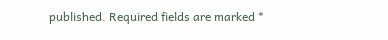published. Required fields are marked *